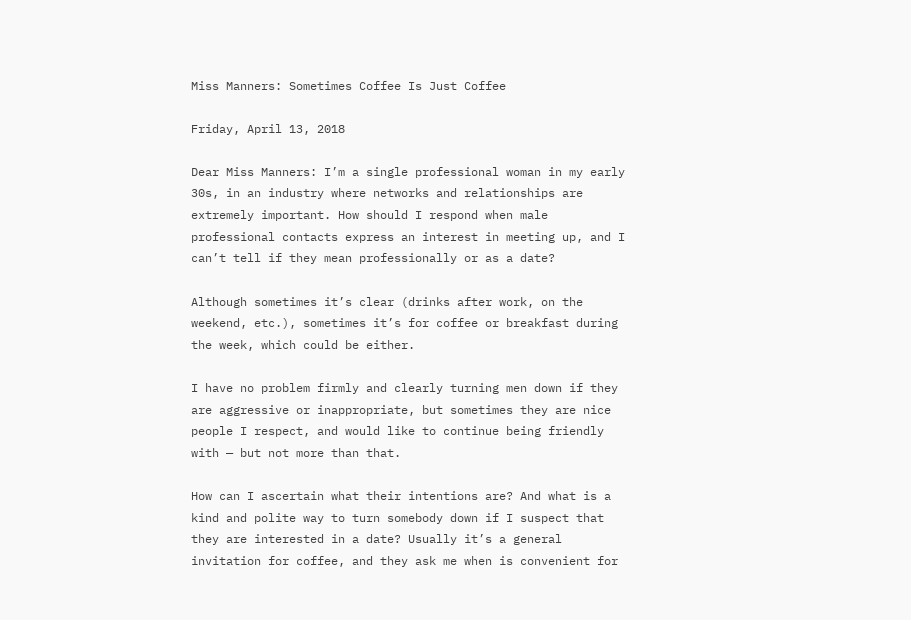Miss Manners: Sometimes Coffee Is Just Coffee

Friday, April 13, 2018

Dear Miss Manners: I’m a single professional woman in my early 30s, in an industry where networks and relationships are extremely important. How should I respond when male professional contacts express an interest in meeting up, and I can’t tell if they mean professionally or as a date?

Although sometimes it’s clear (drinks after work, on the weekend, etc.), sometimes it’s for coffee or breakfast during the week, which could be either.

I have no problem firmly and clearly turning men down if they are aggressive or inappropriate, but sometimes they are nice people I respect, and would like to continue being friendly with — but not more than that.

How can I ascertain what their intentions are? And what is a kind and polite way to turn somebody down if I suspect that they are interested in a date? Usually it’s a general invitation for coffee, and they ask me when is convenient for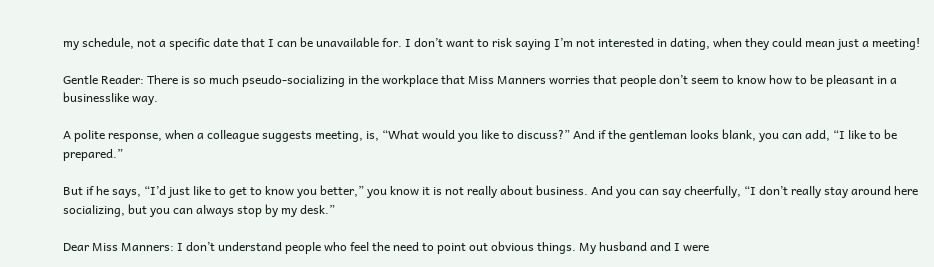my schedule, not a specific date that I can be unavailable for. I don’t want to risk saying I’m not interested in dating, when they could mean just a meeting!

Gentle Reader: There is so much pseudo-socializing in the workplace that Miss Manners worries that people don’t seem to know how to be pleasant in a businesslike way.

A polite response, when a colleague suggests meeting, is, “What would you like to discuss?” And if the gentleman looks blank, you can add, “I like to be prepared.”

But if he says, “I’d just like to get to know you better,” you know it is not really about business. And you can say cheerfully, “I don’t really stay around here socializing, but you can always stop by my desk.”

Dear Miss Manners: I don’t understand people who feel the need to point out obvious things. My husband and I were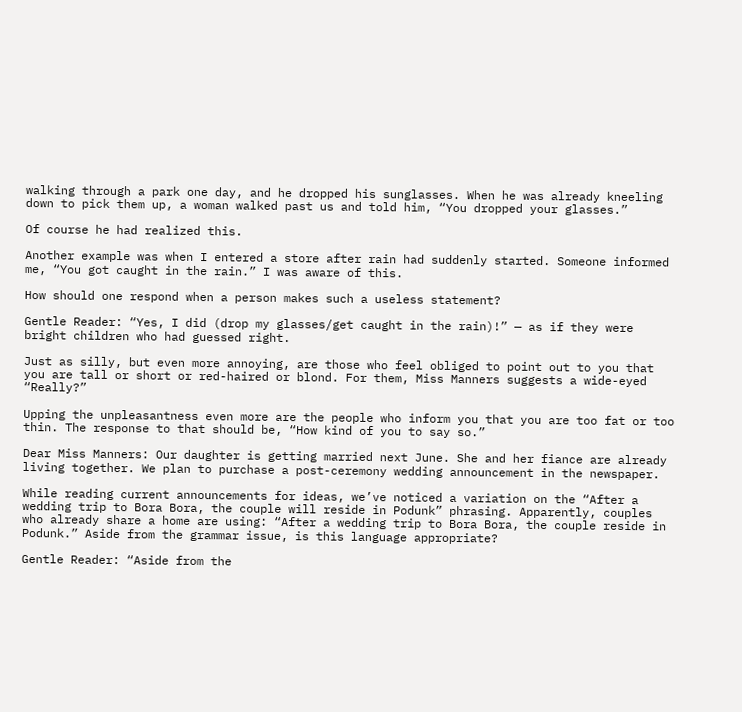walking through a park one day, and he dropped his sunglasses. When he was already kneeling down to pick them up, a woman walked past us and told him, “You dropped your glasses.”

Of course he had realized this.

Another example was when I entered a store after rain had suddenly started. Someone informed me, “You got caught in the rain.” I was aware of this.

How should one respond when a person makes such a useless statement?

Gentle Reader: “Yes, I did (drop my glasses/get caught in the rain)!” — as if they were bright children who had guessed right.

Just as silly, but even more annoying, are those who feel obliged to point out to you that you are tall or short or red-haired or blond. For them, Miss Manners suggests a wide-eyed “Really?”

Upping the unpleasantness even more are the people who inform you that you are too fat or too thin. The response to that should be, “How kind of you to say so.”

Dear Miss Manners: Our daughter is getting married next June. She and her fiance are already living together. We plan to purchase a post-ceremony wedding announcement in the newspaper.

While reading current announcements for ideas, we’ve noticed a variation on the “After a wedding trip to Bora Bora, the couple will reside in Podunk” phrasing. Apparently, couples who already share a home are using: “After a wedding trip to Bora Bora, the couple reside in Podunk.” Aside from the grammar issue, is this language appropriate?

Gentle Reader: “Aside from the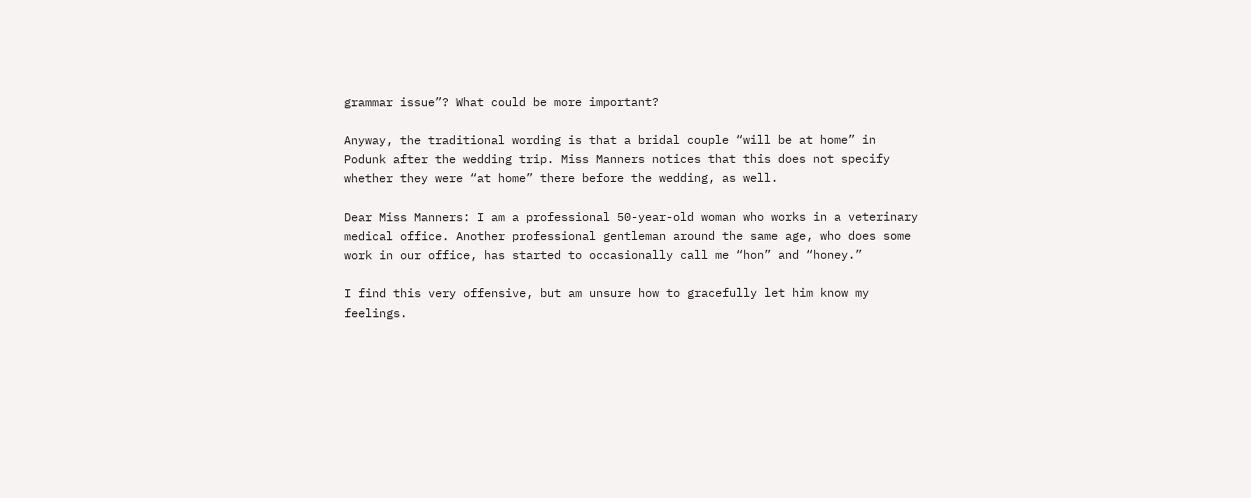grammar issue”? What could be more important?

Anyway, the traditional wording is that a bridal couple “will be at home” in Podunk after the wedding trip. Miss Manners notices that this does not specify whether they were “at home” there before the wedding, as well.

Dear Miss Manners: I am a professional 50-year-old woman who works in a veterinary medical office. Another professional gentleman around the same age, who does some work in our office, has started to occasionally call me “hon” and “honey.”

I find this very offensive, but am unsure how to gracefully let him know my feelings.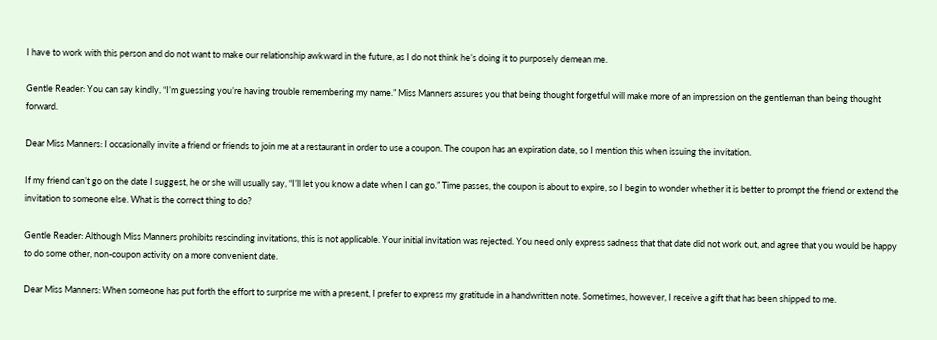I have to work with this person and do not want to make our relationship awkward in the future, as I do not think he’s doing it to purposely demean me.

Gentle Reader: You can say kindly, “I’m guessing you’re having trouble remembering my name.” Miss Manners assures you that being thought forgetful will make more of an impression on the gentleman than being thought forward.

Dear Miss Manners: I occasionally invite a friend or friends to join me at a restaurant in order to use a coupon. The coupon has an expiration date, so I mention this when issuing the invitation.

If my friend can’t go on the date I suggest, he or she will usually say, “I’ll let you know a date when I can go.” Time passes, the coupon is about to expire, so I begin to wonder whether it is better to prompt the friend or extend the invitation to someone else. What is the correct thing to do?

Gentle Reader: Although Miss Manners prohibits rescinding invitations, this is not applicable. Your initial invitation was rejected. You need only express sadness that that date did not work out, and agree that you would be happy to do some other, non-coupon activity on a more convenient date.

Dear Miss Manners: When someone has put forth the effort to surprise me with a present, I prefer to express my gratitude in a handwritten note. Sometimes, however, I receive a gift that has been shipped to me.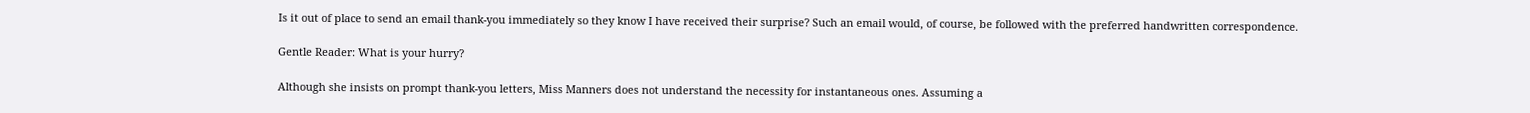Is it out of place to send an email thank-you immediately so they know I have received their surprise? Such an email would, of course, be followed with the preferred handwritten correspondence.

Gentle Reader: What is your hurry?

Although she insists on prompt thank-you letters, Miss Manners does not understand the necessity for instantaneous ones. Assuming a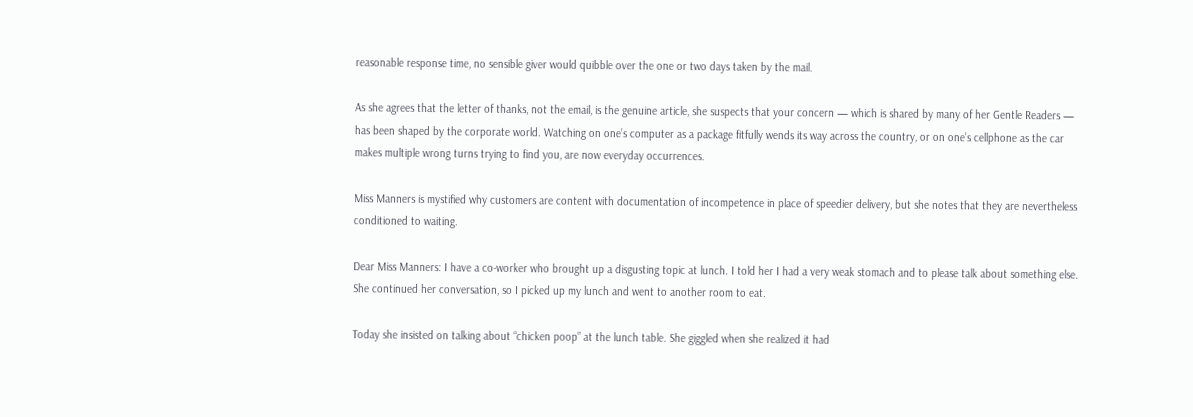reasonable response time, no sensible giver would quibble over the one or two days taken by the mail.

As she agrees that the letter of thanks, not the email, is the genuine article, she suspects that your concern — which is shared by many of her Gentle Readers — has been shaped by the corporate world. Watching on one’s computer as a package fitfully wends its way across the country, or on one’s cellphone as the car makes multiple wrong turns trying to find you, are now everyday occurrences.

Miss Manners is mystified why customers are content with documentation of incompetence in place of speedier delivery, but she notes that they are nevertheless conditioned to waiting.

Dear Miss Manners: I have a co-worker who brought up a disgusting topic at lunch. I told her I had a very weak stomach and to please talk about something else. She continued her conversation, so I picked up my lunch and went to another room to eat.

Today she insisted on talking about “chicken poop” at the lunch table. She giggled when she realized it had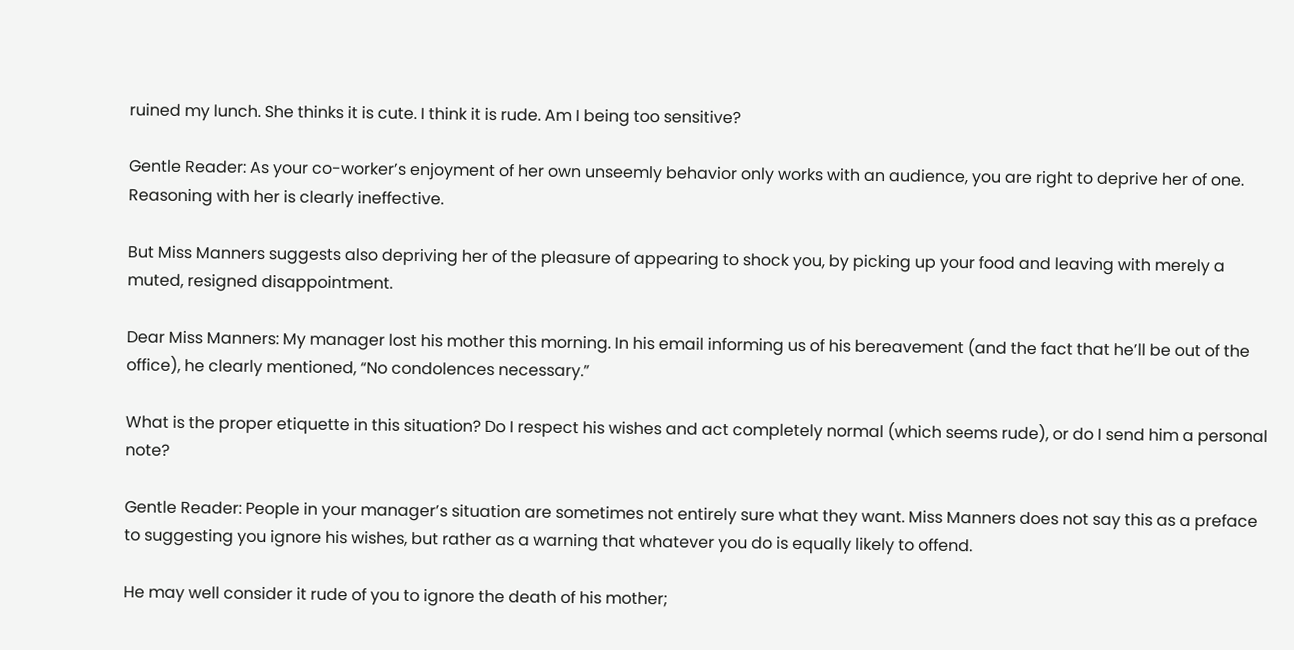ruined my lunch. She thinks it is cute. I think it is rude. Am I being too sensitive?

Gentle Reader: As your co-worker’s enjoyment of her own unseemly behavior only works with an audience, you are right to deprive her of one. Reasoning with her is clearly ineffective.

But Miss Manners suggests also depriving her of the pleasure of appearing to shock you, by picking up your food and leaving with merely a muted, resigned disappointment.

Dear Miss Manners: My manager lost his mother this morning. In his email informing us of his bereavement (and the fact that he’ll be out of the office), he clearly mentioned, “No condolences necessary.”

What is the proper etiquette in this situation? Do I respect his wishes and act completely normal (which seems rude), or do I send him a personal note?

Gentle Reader: People in your manager’s situation are sometimes not entirely sure what they want. Miss Manners does not say this as a preface to suggesting you ignore his wishes, but rather as a warning that whatever you do is equally likely to offend.

He may well consider it rude of you to ignore the death of his mother;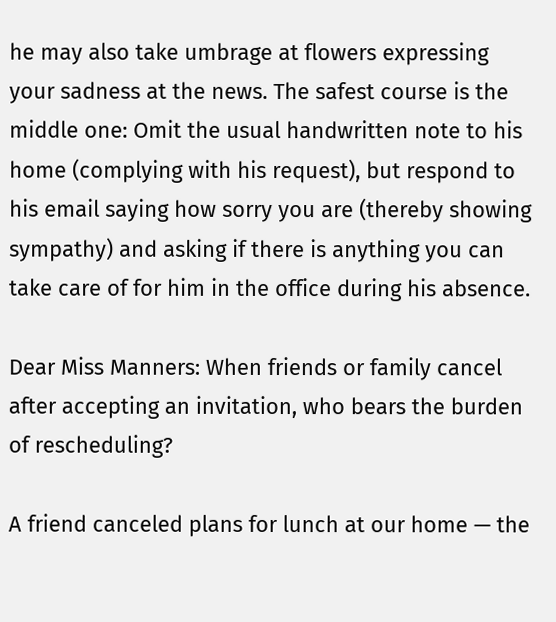he may also take umbrage at flowers expressing your sadness at the news. The safest course is the middle one: Omit the usual handwritten note to his home (complying with his request), but respond to his email saying how sorry you are (thereby showing sympathy) and asking if there is anything you can take care of for him in the office during his absence.

Dear Miss Manners: When friends or family cancel after accepting an invitation, who bears the burden of rescheduling?

A friend canceled plans for lunch at our home — the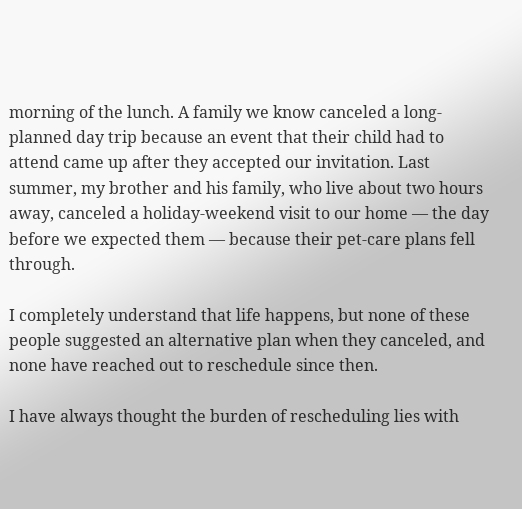morning of the lunch. A family we know canceled a long-planned day trip because an event that their child had to attend came up after they accepted our invitation. Last summer, my brother and his family, who live about two hours away, canceled a holiday-weekend visit to our home — the day before we expected them — because their pet-care plans fell through.

I completely understand that life happens, but none of these people suggested an alternative plan when they canceled, and none have reached out to reschedule since then.

I have always thought the burden of rescheduling lies with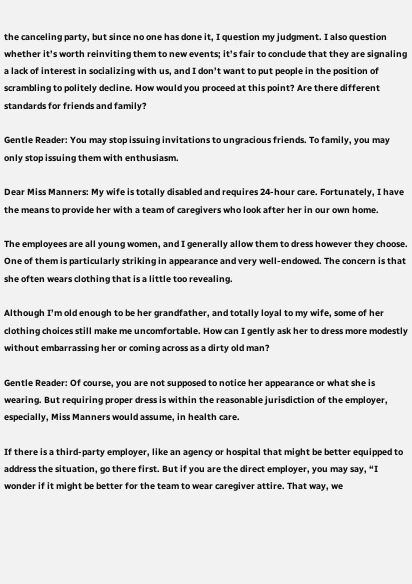the canceling party, but since no one has done it, I question my judgment. I also question whether it’s worth reinviting them to new events; it’s fair to conclude that they are signaling a lack of interest in socializing with us, and I don’t want to put people in the position of scrambling to politely decline. How would you proceed at this point? Are there different standards for friends and family?

Gentle Reader: You may stop issuing invitations to ungracious friends. To family, you may only stop issuing them with enthusiasm.

Dear Miss Manners: My wife is totally disabled and requires 24-hour care. Fortunately, I have the means to provide her with a team of caregivers who look after her in our own home.

The employees are all young women, and I generally allow them to dress however they choose. One of them is particularly striking in appearance and very well-endowed. The concern is that she often wears clothing that is a little too revealing.

Although I’m old enough to be her grandfather, and totally loyal to my wife, some of her clothing choices still make me uncomfortable. How can I gently ask her to dress more modestly without embarrassing her or coming across as a dirty old man?

Gentle Reader: Of course, you are not supposed to notice her appearance or what she is wearing. But requiring proper dress is within the reasonable jurisdiction of the employer, especially, Miss Manners would assume, in health care.

If there is a third-party employer, like an agency or hospital that might be better equipped to address the situation, go there first. But if you are the direct employer, you may say, “I wonder if it might be better for the team to wear caregiver attire. That way, we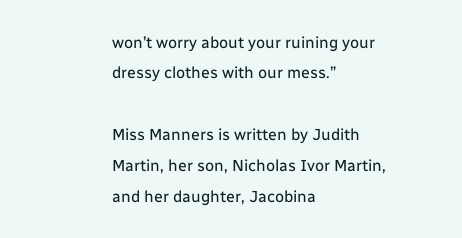won’t worry about your ruining your dressy clothes with our mess.”

Miss Manners is written by Judith Martin, her son, Nicholas Ivor Martin, and her daughter, Jacobina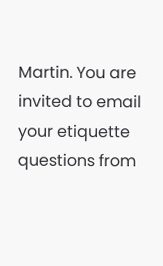Martin. You are invited to email your etiquette questions from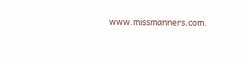www.missmanners.com.